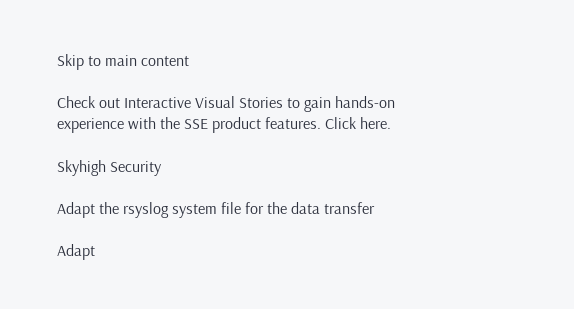Skip to main content

Check out Interactive Visual Stories to gain hands-on experience with the SSE product features. Click here.

Skyhigh Security

Adapt the rsyslog system file for the data transfer

Adapt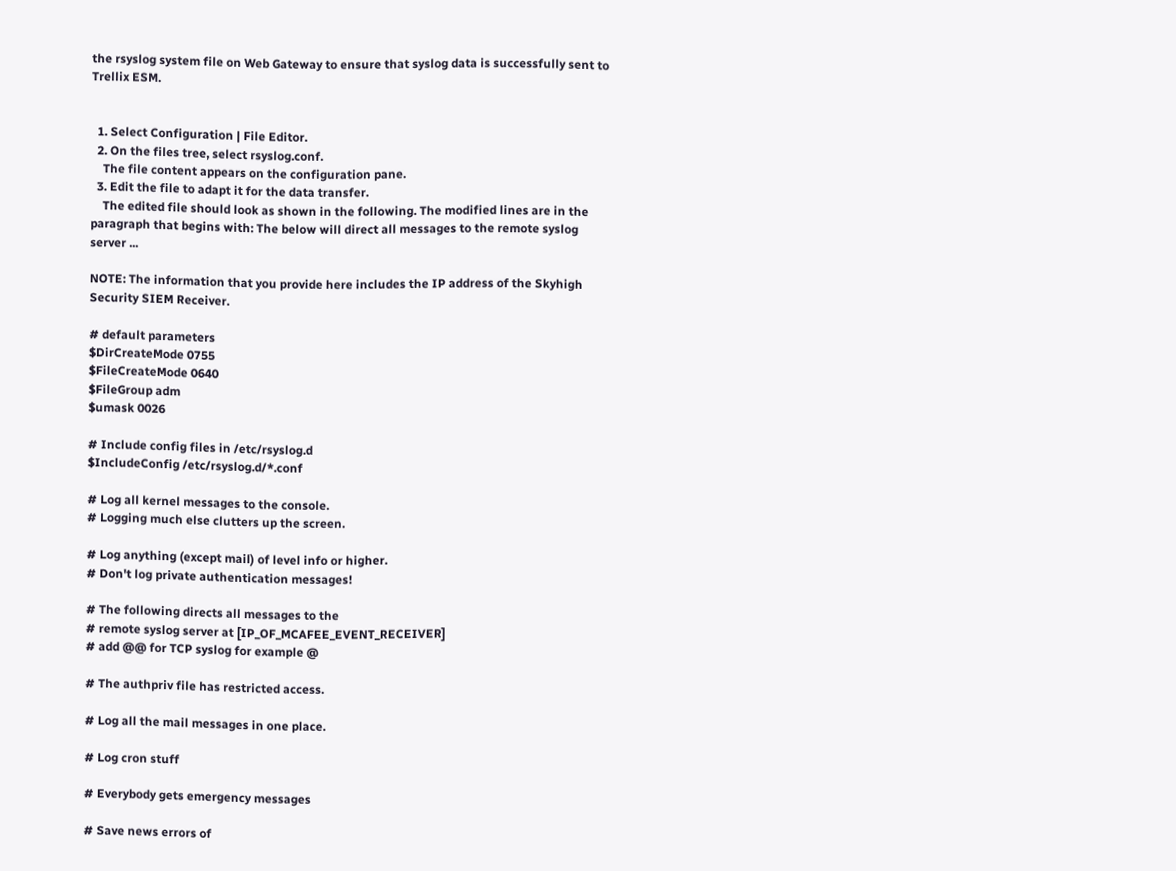the rsyslog system file on Web Gateway to ensure that syslog data is successfully sent to Trellix ESM.


  1. Select Configuration | File Editor.
  2. On the files tree, select rsyslog.conf.
    The file content appears on the configuration pane.
  3. Edit the file to adapt it for the data transfer.
    The edited file should look as shown in the following. The modified lines are in the paragraph that begins with: The below will direct all messages to the remote syslog server ...

NOTE: The information that you provide here includes the IP address of the Skyhigh Security SIEM Receiver.

# default parameters
$DirCreateMode 0755
$FileCreateMode 0640
$FileGroup adm
$umask 0026

# Include config files in /etc/rsyslog.d
$IncludeConfig /etc/rsyslog.d/*.conf

# Log all kernel messages to the console.
# Logging much else clutters up the screen.

# Log anything (except mail) of level info or higher.
# Don't log private authentication messages!

# The following directs all messages to the
# remote syslog server at [IP_OF_MCAFEE_EVENT_RECEIVER]
# add @@ for TCP syslog for example @

# The authpriv file has restricted access.

# Log all the mail messages in one place.

# Log cron stuff

# Everybody gets emergency messages

# Save news errors of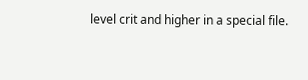level crit and higher in a special file.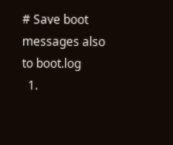# Save boot messages also to boot.log
  1.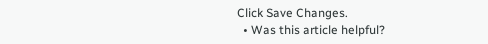Click Save Changes.
  • Was this article helpful?